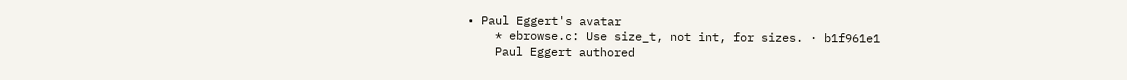• Paul Eggert's avatar
    * ebrowse.c: Use size_t, not int, for sizes. · b1f961e1
    Paul Eggert authored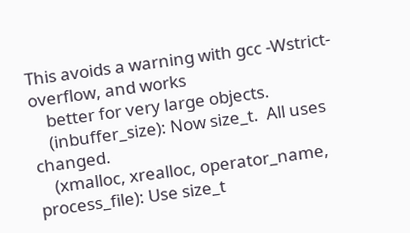This avoids a warning with gcc -Wstrict-overflow, and works
    better for very large objects.
    (inbuffer_size): Now size_t.  All uses changed.
    (xmalloc, xrealloc, operator_name, process_file): Use size_t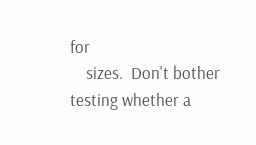for
    sizes.  Don't bother testing whether a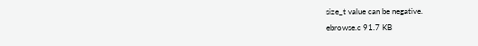size_t value can be negative.
ebrowse.c 91.7 KB